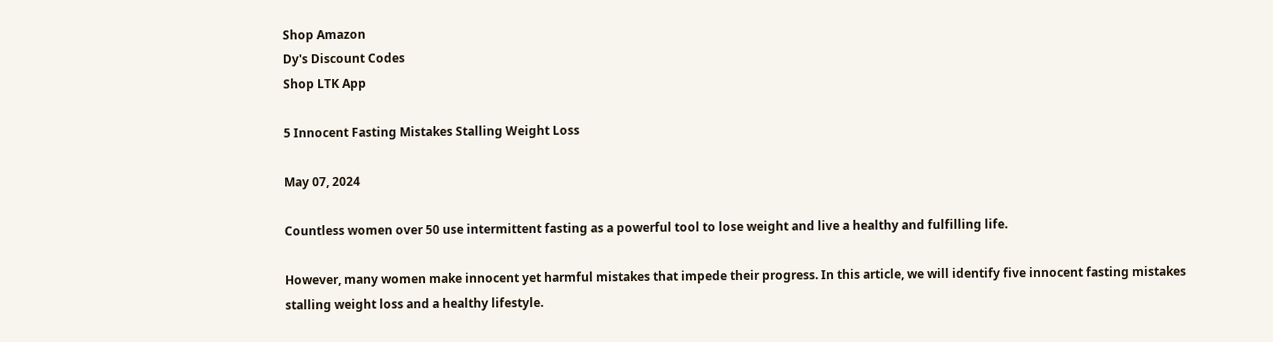Shop Amazon
Dy's Discount Codes
Shop LTK App

5 Innocent Fasting Mistakes Stalling Weight Loss

May 07, 2024

Countless women over 50 use intermittent fasting as a powerful tool to lose weight and live a healthy and fulfilling life.

However, many women make innocent yet harmful mistakes that impede their progress. In this article, we will identify five innocent fasting mistakes stalling weight loss and a healthy lifestyle.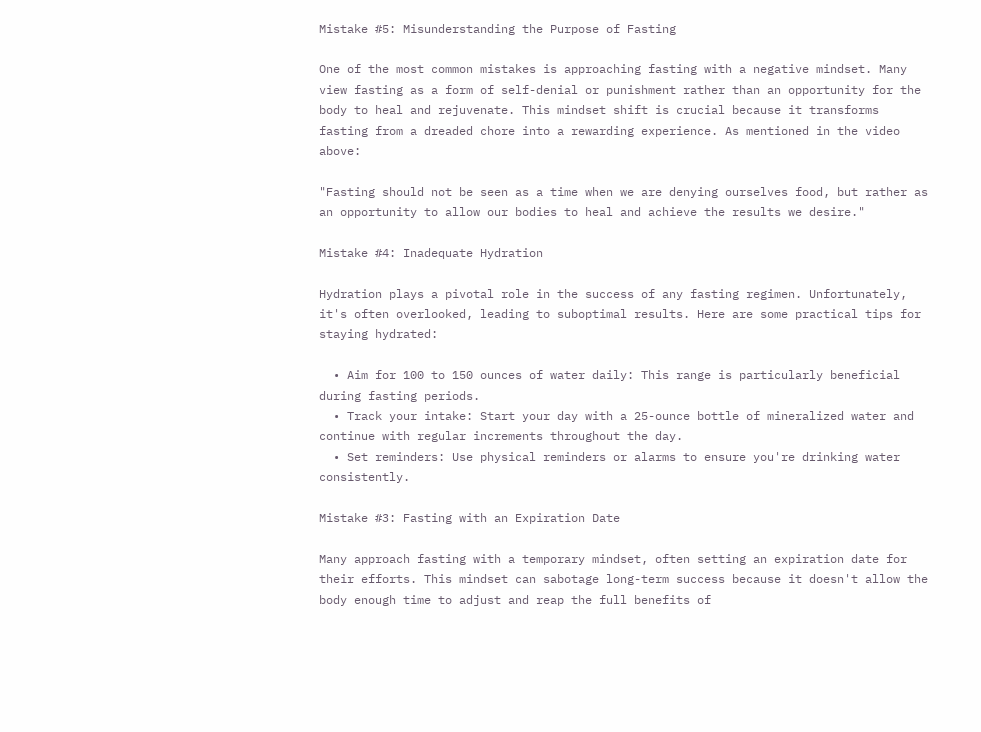Mistake #5: Misunderstanding the Purpose of Fasting

One of the most common mistakes is approaching fasting with a negative mindset. Many view fasting as a form of self-denial or punishment rather than an opportunity for the body to heal and rejuvenate. This mindset shift is crucial because it transforms fasting from a dreaded chore into a rewarding experience. As mentioned in the video above:

"Fasting should not be seen as a time when we are denying ourselves food, but rather as an opportunity to allow our bodies to heal and achieve the results we desire."

Mistake #4: Inadequate Hydration

Hydration plays a pivotal role in the success of any fasting regimen. Unfortunately, it's often overlooked, leading to suboptimal results. Here are some practical tips for staying hydrated:

  • Aim for 100 to 150 ounces of water daily: This range is particularly beneficial during fasting periods.
  • Track your intake: Start your day with a 25-ounce bottle of mineralized water and continue with regular increments throughout the day.
  • Set reminders: Use physical reminders or alarms to ensure you're drinking water consistently.

Mistake #3: Fasting with an Expiration Date

Many approach fasting with a temporary mindset, often setting an expiration date for their efforts. This mindset can sabotage long-term success because it doesn't allow the body enough time to adjust and reap the full benefits of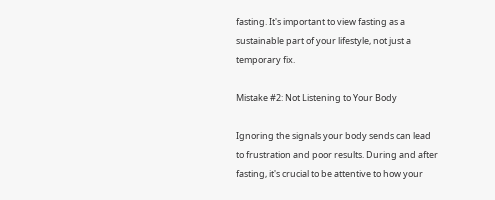fasting. It's important to view fasting as a sustainable part of your lifestyle, not just a temporary fix.

Mistake #2: Not Listening to Your Body

Ignoring the signals your body sends can lead to frustration and poor results. During and after fasting, it's crucial to be attentive to how your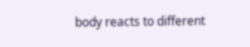body reacts to different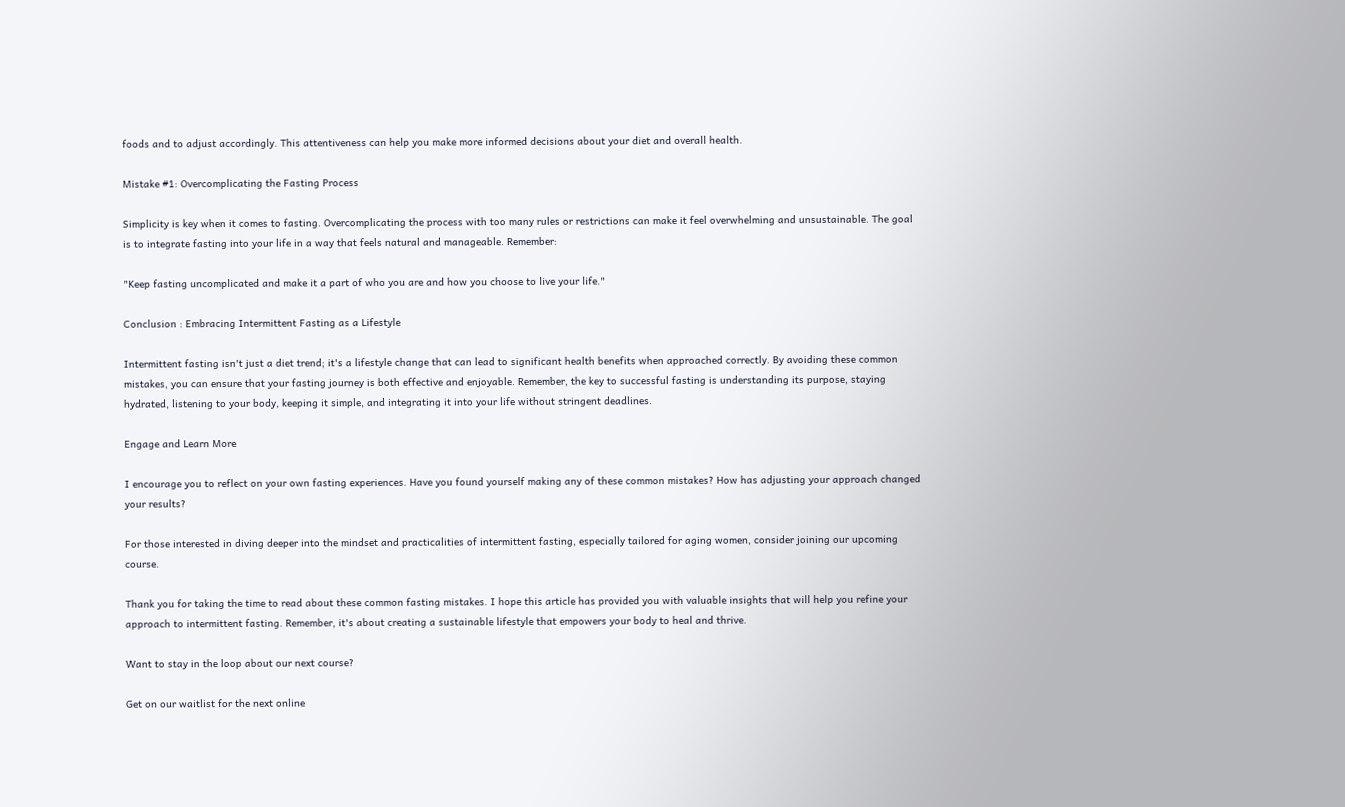foods and to adjust accordingly. This attentiveness can help you make more informed decisions about your diet and overall health.

Mistake #1: Overcomplicating the Fasting Process

Simplicity is key when it comes to fasting. Overcomplicating the process with too many rules or restrictions can make it feel overwhelming and unsustainable. The goal is to integrate fasting into your life in a way that feels natural and manageable. Remember:

"Keep fasting uncomplicated and make it a part of who you are and how you choose to live your life."

Conclusion : Embracing Intermittent Fasting as a Lifestyle

Intermittent fasting isn't just a diet trend; it's a lifestyle change that can lead to significant health benefits when approached correctly. By avoiding these common mistakes, you can ensure that your fasting journey is both effective and enjoyable. Remember, the key to successful fasting is understanding its purpose, staying hydrated, listening to your body, keeping it simple, and integrating it into your life without stringent deadlines.

Engage and Learn More

I encourage you to reflect on your own fasting experiences. Have you found yourself making any of these common mistakes? How has adjusting your approach changed your results?

For those interested in diving deeper into the mindset and practicalities of intermittent fasting, especially tailored for aging women, consider joining our upcoming course.

Thank you for taking the time to read about these common fasting mistakes. I hope this article has provided you with valuable insights that will help you refine your approach to intermittent fasting. Remember, it's about creating a sustainable lifestyle that empowers your body to heal and thrive.

Want to stay in the loop about our next course?

Get on our waitlist for the next online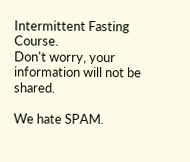Intermittent Fasting Course.
Don't worry, your information will not be shared.

We hate SPAM.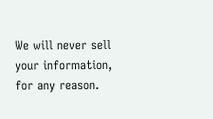We will never sell your information, for any reason.